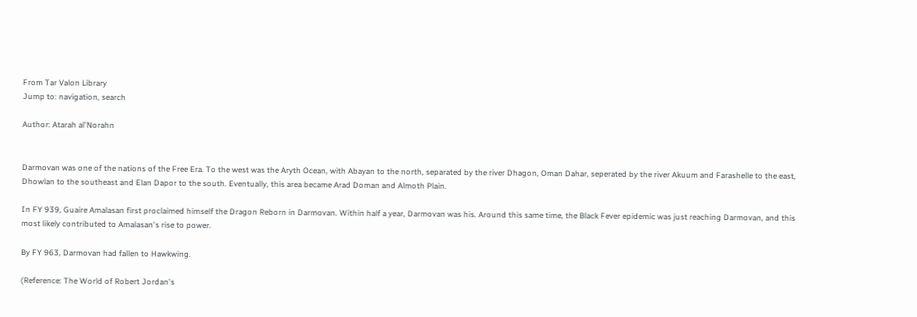From Tar Valon Library
Jump to: navigation, search

Author: Atarah al'Norahn


Darmovan was one of the nations of the Free Era. To the west was the Aryth Ocean, with Abayan to the north, separated by the river Dhagon, Oman Dahar, seperated by the river Akuum and Farashelle to the east, Dhowlan to the southeast and Elan Dapor to the south. Eventually, this area became Arad Doman and Almoth Plain.

In FY 939, Guaire Amalasan first proclaimed himself the Dragon Reborn in Darmovan. Within half a year, Darmovan was his. Around this same time, the Black Fever epidemic was just reaching Darmovan, and this most likely contributed to Amalasan's rise to power.

By FY 963, Darmovan had fallen to Hawkwing.

(Reference: The World of Robert Jordan's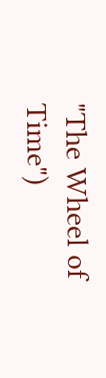"The Wheel of Time")